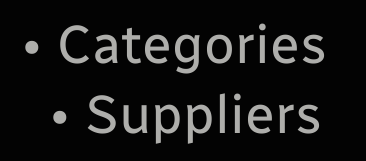• Categories
  • Suppliers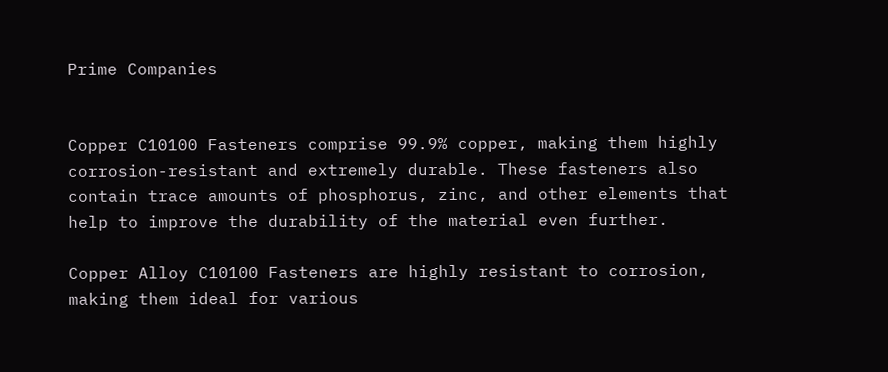Prime Companies


Copper C10100 Fasteners comprise 99.9% copper, making them highly corrosion-resistant and extremely durable. These fasteners also contain trace amounts of phosphorus, zinc, and other elements that help to improve the durability of the material even further.

Copper Alloy C10100 Fasteners are highly resistant to corrosion, making them ideal for various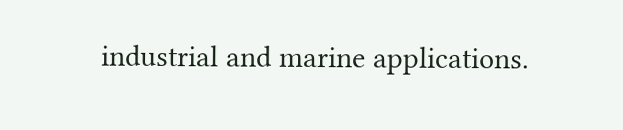industrial and marine applications.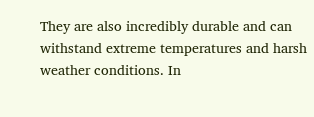They are also incredibly durable and can withstand extreme temperatures and harsh weather conditions. In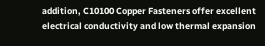addition, C10100 Copper Fasteners offer excellent electrical conductivity and low thermal expansion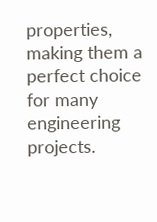properties, making them a perfect choice for many engineering projects.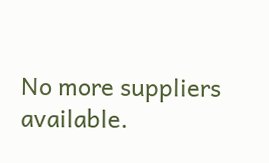No more suppliers available.